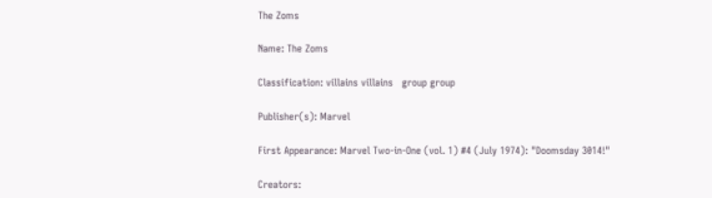The Zoms

Name: The Zoms

Classification: villains villains   group group

Publisher(s): Marvel

First Appearance: Marvel Two-in-One (vol. 1) #4 (July 1974): "Doomsday 3014!"

Creators: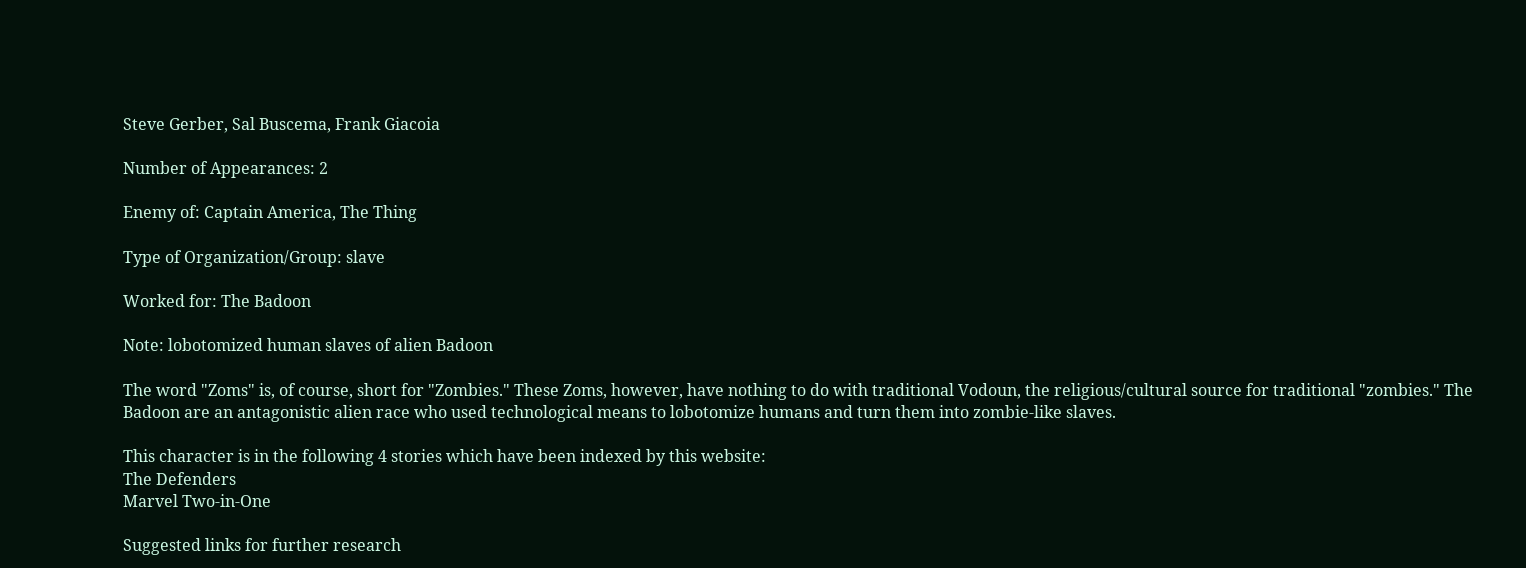Steve Gerber, Sal Buscema, Frank Giacoia

Number of Appearances: 2

Enemy of: Captain America, The Thing

Type of Organization/Group: slave

Worked for: The Badoon

Note: lobotomized human slaves of alien Badoon

The word "Zoms" is, of course, short for "Zombies." These Zoms, however, have nothing to do with traditional Vodoun, the religious/cultural source for traditional "zombies." The Badoon are an antagonistic alien race who used technological means to lobotomize humans and turn them into zombie-like slaves.

This character is in the following 4 stories which have been indexed by this website:
The Defenders
Marvel Two-in-One

Suggested links for further research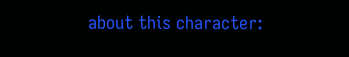about this character: